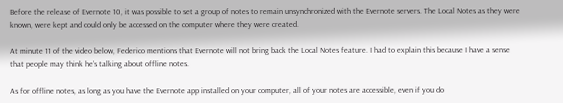Before the release of Evernote 10, it was possible to set a group of notes to remain unsynchronized with the Evernote servers. The Local Notes as they were known, were kept and could only be accessed on the computer where they were created.

At minute 11 of the video below, Federico mentions that Evernote will not bring back the Local Notes feature. I had to explain this because I have a sense that people may think he’s talking about offline notes.

As for offline notes, as long as you have the Evernote app installed on your computer, all of your notes are accessible, even if you do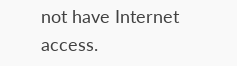not have Internet access.